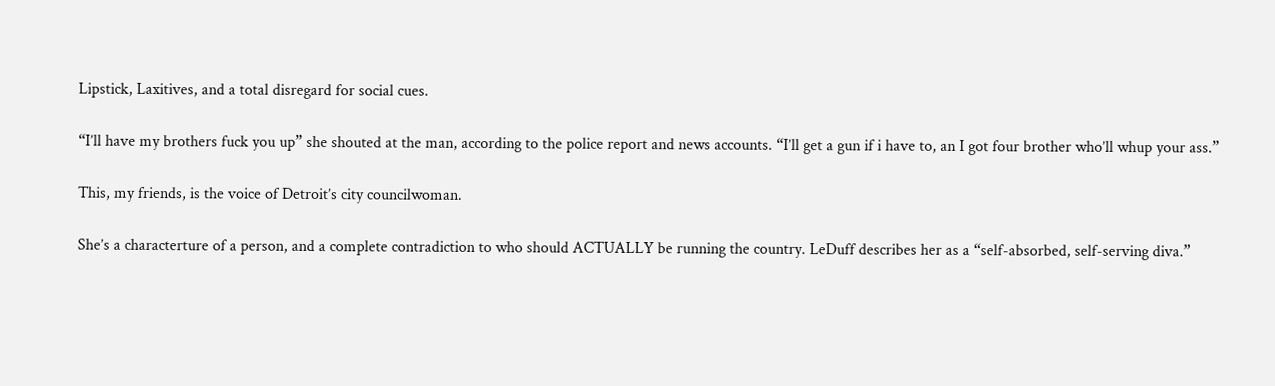Lipstick, Laxitives, and a total disregard for social cues.

“I’ll have my brothers fuck you up” she shouted at the man, according to the police report and news accounts. “I’ll get a gun if i have to, an I got four brother who’ll whup your ass.”

This, my friends, is the voice of Detroit’s city councilwoman.

She’s a characterture of a person, and a complete contradiction to who should ACTUALLY be running the country. LeDuff describes her as a “self-absorbed, self-serving diva.”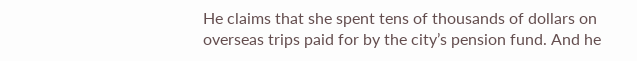He claims that she spent tens of thousands of dollars on overseas trips paid for by the city’s pension fund. And he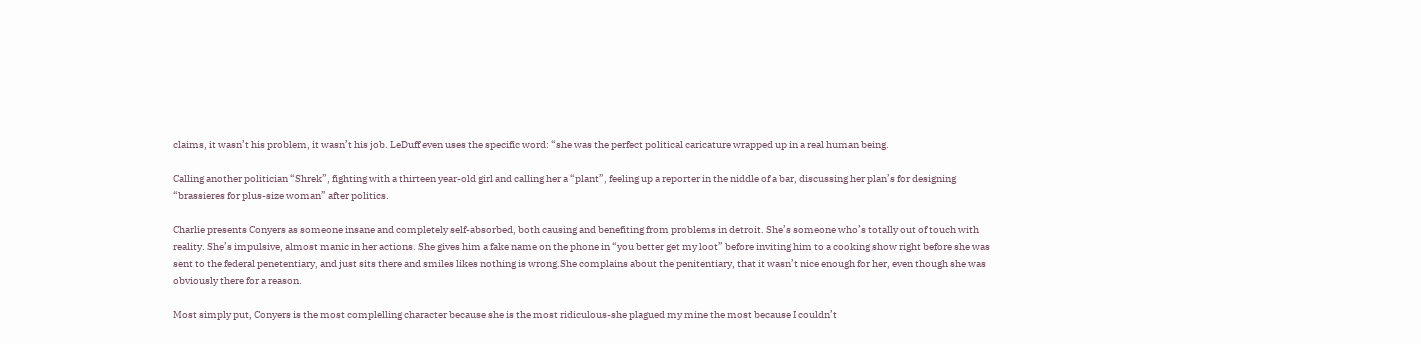claims, it wasn’t his problem, it wasn’t his job. LeDuff even uses the specific word: “she was the perfect political caricature wrapped up in a real human being.

Calling another politician “Shrek”, fighting with a thirteen year-old girl and calling her a “plant”, feeling up a reporter in the niddle of a bar, discussing her plan’s for designing “brassieres for plus-size woman” after politics.

Charlie presents Conyers as someone insane and completely self-absorbed, both causing and benefiting from problems in detroit. She’s someone who’s totally out of touch with reality. She’s impulsive, almost manic in her actions. She gives him a fake name on the phone in “you better get my loot” before inviting him to a cooking show right before she was sent to the federal penetentiary, and just sits there and smiles likes nothing is wrong.She complains about the penitentiary, that it wasn’t nice enough for her, even though she was obviously there for a reason.

Most simply put, Conyers is the most complelling character because she is the most ridiculous-she plagued my mine the most because I couldn’t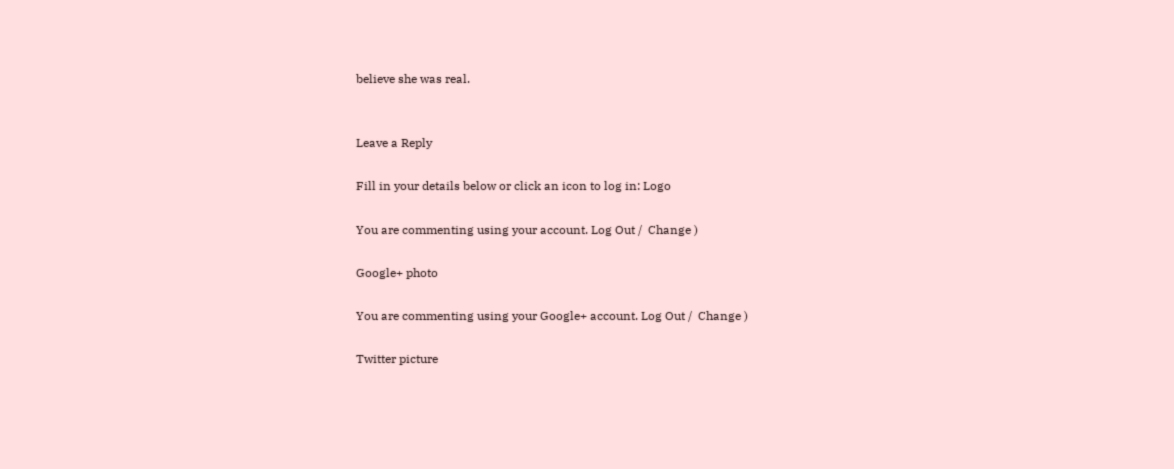believe she was real.


Leave a Reply

Fill in your details below or click an icon to log in: Logo

You are commenting using your account. Log Out /  Change )

Google+ photo

You are commenting using your Google+ account. Log Out /  Change )

Twitter picture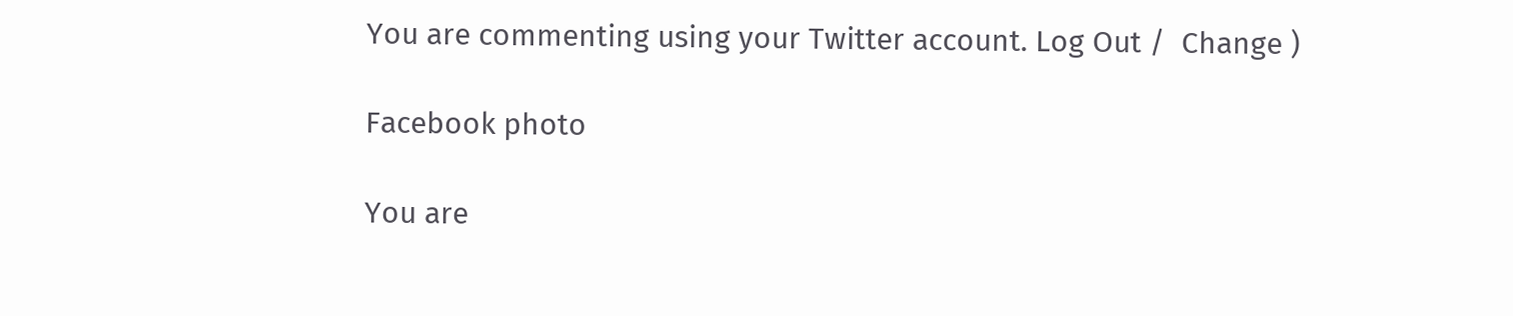You are commenting using your Twitter account. Log Out /  Change )

Facebook photo

You are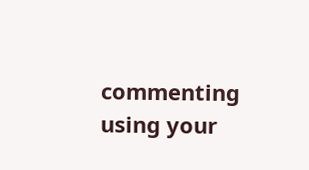commenting using your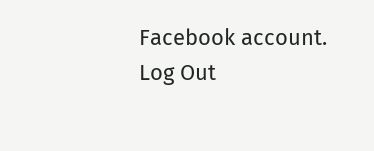Facebook account. Log Out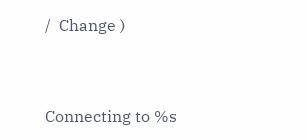/  Change )


Connecting to %s